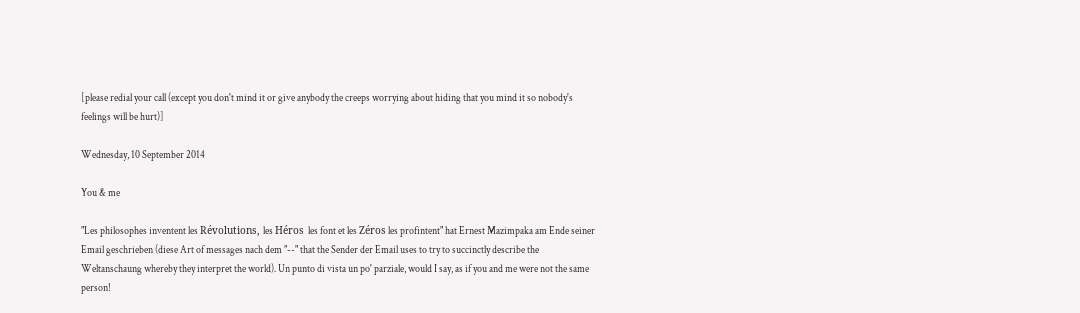[please redial your call (except you don't mind it or give anybody the creeps worrying about hiding that you mind it so nobody's feelings will be hurt)]

Wednesday, 10 September 2014

You & me

"Les philosophes inventent les Révolutions, les Héros  les font et les Zéros les profintent" hat Ernest Mazimpaka am Ende seiner Email geschrieben (diese Art of messages nach dem "--" that the Sender der Email uses to try to succinctly describe the Weltanschaung whereby they interpret the world). Un punto di vista un po' parziale, would I say, as if you and me were not the same person!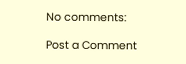No comments:

Post a Comment